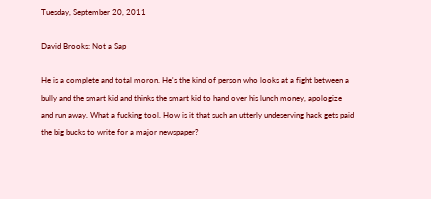Tuesday, September 20, 2011

David Brooks: Not a Sap

He is a complete and total moron. He's the kind of person who looks at a fight between a bully and the smart kid and thinks the smart kid to hand over his lunch money, apologize and run away. What a fucking tool. How is it that such an utterly undeserving hack gets paid the big bucks to write for a major newspaper?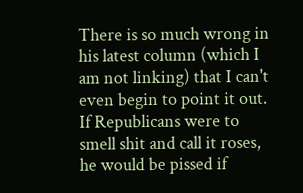There is so much wrong in his latest column (which I am not linking) that I can't even begin to point it out. If Republicans were to smell shit and call it roses, he would be pissed if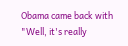Obama came back with "Well, it's really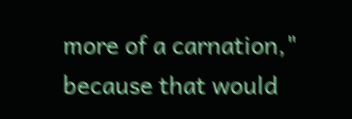more of a carnation," because that would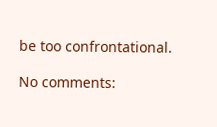be too confrontational.

No comments: